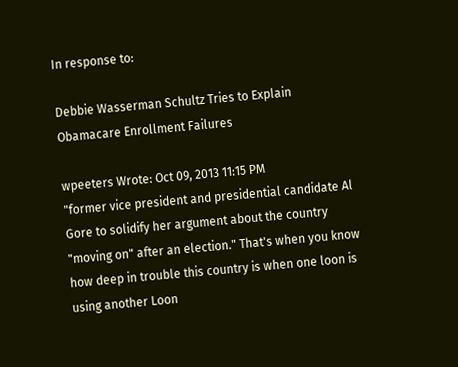In response to:

Debbie Wasserman Schultz Tries to Explain Obamacare Enrollment Failures

wpeeters Wrote: Oct 09, 2013 11:15 PM
"former vice president and presidential candidate Al Gore to solidify her argument about the country "moving on" after an election." That's when you know how deep in trouble this country is when one loon is using another Loon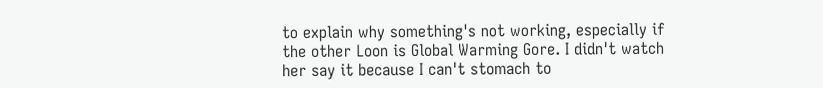to explain why something's not working, especially if the other Loon is Global Warming Gore. I didn't watch her say it because I can't stomach to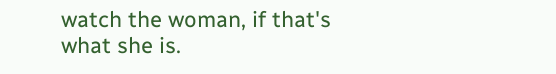watch the woman, if that's what she is.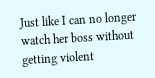Just like I can no longer watch her boss without getting violent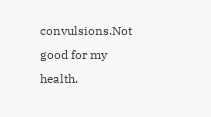convulsions.Not good for my health.